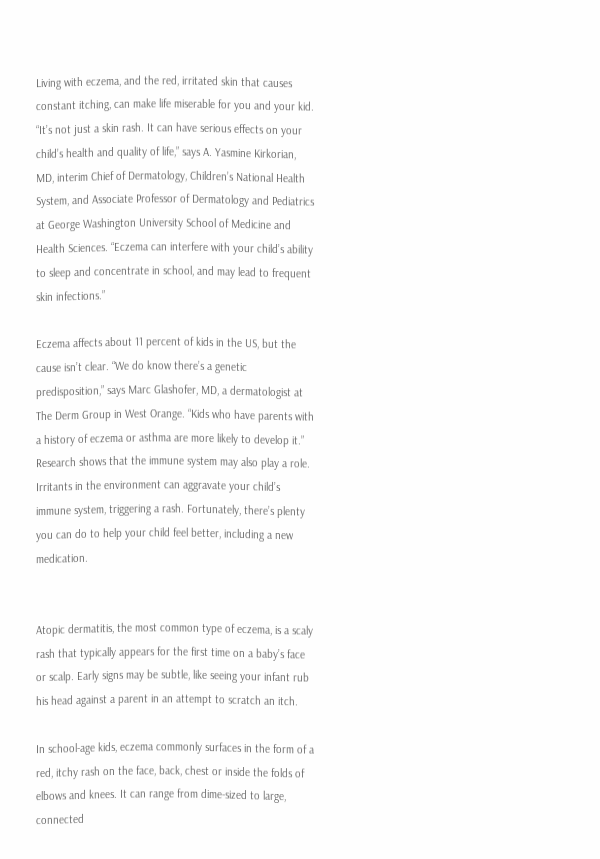Living with eczema, and the red, irritated skin that causes constant itching, can make life miserable for you and your kid. “It’s not just a skin rash. It can have serious effects on your child’s health and quality of life,” says A. Yasmine Kirkorian, MD, interim Chief of Dermatology, Children’s National Health System, and Associate Professor of Dermatology and Pediatrics at George Washington University School of Medicine and Health Sciences. “Eczema can interfere with your child’s ability to sleep and concentrate in school, and may lead to frequent skin infections.”

Eczema affects about 11 percent of kids in the US, but the cause isn’t clear. “We do know there’s a genetic predisposition,” says Marc Glashofer, MD, a dermatologist at The Derm Group in West Orange. “Kids who have parents with a history of eczema or asthma are more likely to develop it.” Research shows that the immune system may also play a role. Irritants in the environment can aggravate your child’s immune system, triggering a rash. Fortunately, there’s plenty you can do to help your child feel better, including a new medication.


Atopic dermatitis, the most common type of eczema, is a scaly rash that typically appears for the first time on a baby’s face or scalp. Early signs may be subtle, like seeing your infant rub his head against a parent in an attempt to scratch an itch.

In school-age kids, eczema commonly surfaces in the form of a red, itchy rash on the face, back, chest or inside the folds of elbows and knees. It can range from dime-sized to large, connected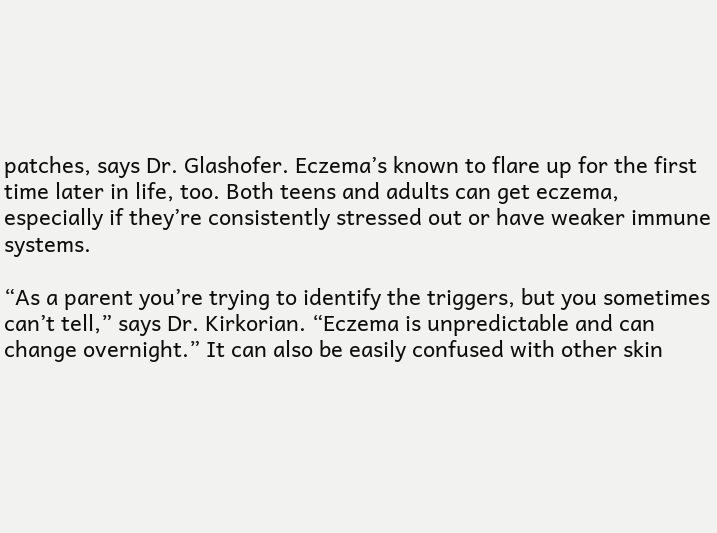patches, says Dr. Glashofer. Eczema’s known to flare up for the first time later in life, too. Both teens and adults can get eczema, especially if they’re consistently stressed out or have weaker immune systems.

“As a parent you’re trying to identify the triggers, but you sometimes can’t tell,” says Dr. Kirkorian. “Eczema is unpredictable and can change overnight.” It can also be easily confused with other skin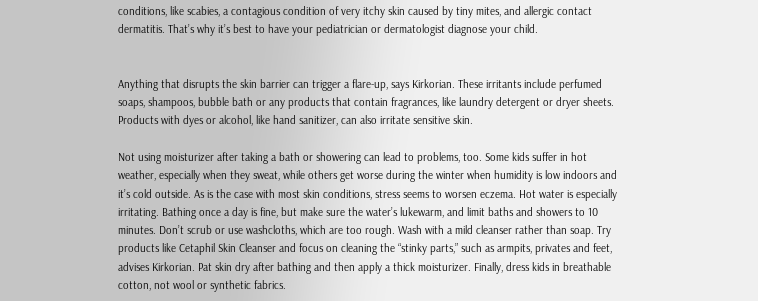conditions, like scabies, a contagious condition of very itchy skin caused by tiny mites, and allergic contact dermatitis. That’s why it’s best to have your pediatrician or dermatologist diagnose your child.


Anything that disrupts the skin barrier can trigger a flare-up, says Kirkorian. These irritants include perfumed soaps, shampoos, bubble bath or any products that contain fragrances, like laundry detergent or dryer sheets. Products with dyes or alcohol, like hand sanitizer, can also irritate sensitive skin.

Not using moisturizer after taking a bath or showering can lead to problems, too. Some kids suffer in hot weather, especially when they sweat, while others get worse during the winter when humidity is low indoors and it’s cold outside. As is the case with most skin conditions, stress seems to worsen eczema. Hot water is especially irritating. Bathing once a day is fine, but make sure the water’s lukewarm, and limit baths and showers to 10 minutes. Don’t scrub or use washcloths, which are too rough. Wash with a mild cleanser rather than soap. Try products like Cetaphil Skin Cleanser and focus on cleaning the “stinky parts,” such as armpits, privates and feet, advises Kirkorian. Pat skin dry after bathing and then apply a thick moisturizer. Finally, dress kids in breathable cotton, not wool or synthetic fabrics.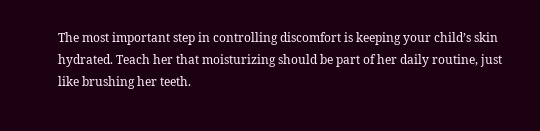The most important step in controlling discomfort is keeping your child’s skin hydrated. Teach her that moisturizing should be part of her daily routine, just like brushing her teeth.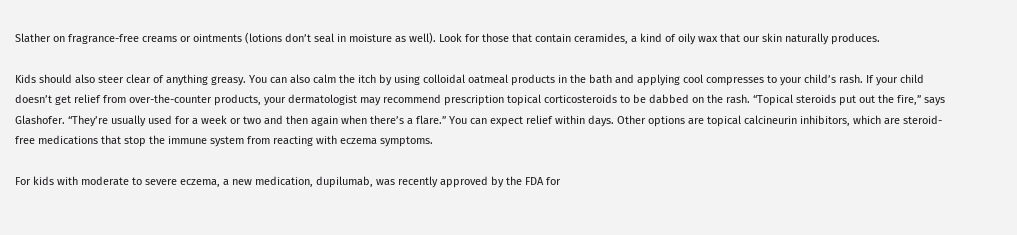Slather on fragrance-free creams or ointments (lotions don’t seal in moisture as well). Look for those that contain ceramides, a kind of oily wax that our skin naturally produces.

Kids should also steer clear of anything greasy. You can also calm the itch by using colloidal oatmeal products in the bath and applying cool compresses to your child’s rash. If your child doesn’t get relief from over-the-counter products, your dermatologist may recommend prescription topical corticosteroids to be dabbed on the rash. “Topical steroids put out the fire,” says Glashofer. “They’re usually used for a week or two and then again when there’s a flare.” You can expect relief within days. Other options are topical calcineurin inhibitors, which are steroid-free medications that stop the immune system from reacting with eczema symptoms.

For kids with moderate to severe eczema, a new medication, dupilumab, was recently approved by the FDA for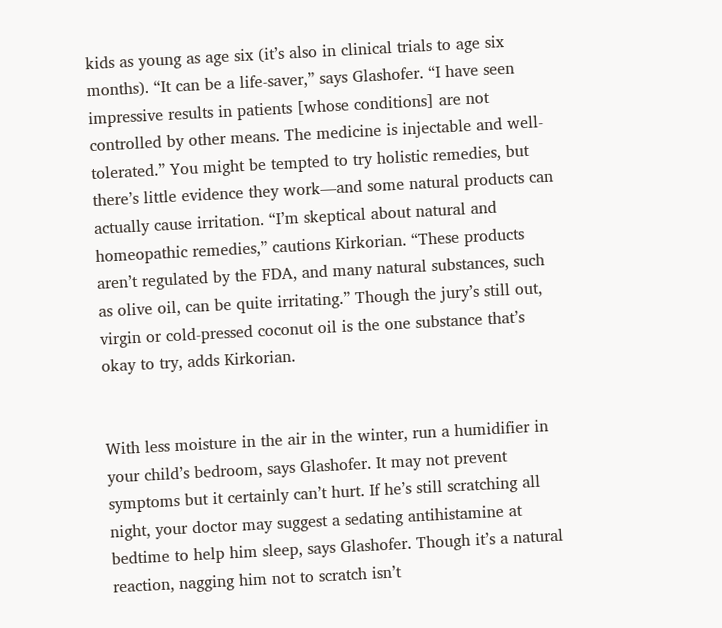kids as young as age six (it’s also in clinical trials to age six months). “It can be a life-saver,” says Glashofer. “I have seen impressive results in patients [whose conditions] are not controlled by other means. The medicine is injectable and well-tolerated.” You might be tempted to try holistic remedies, but there’s little evidence they work—and some natural products can actually cause irritation. “I’m skeptical about natural and homeopathic remedies,” cautions Kirkorian. “These products aren’t regulated by the FDA, and many natural substances, such as olive oil, can be quite irritating.” Though the jury’s still out, virgin or cold-pressed coconut oil is the one substance that’s okay to try, adds Kirkorian.


With less moisture in the air in the winter, run a humidifier in your child’s bedroom, says Glashofer. It may not prevent symptoms but it certainly can’t hurt. If he’s still scratching all night, your doctor may suggest a sedating antihistamine at bedtime to help him sleep, says Glashofer. Though it’s a natural reaction, nagging him not to scratch isn’t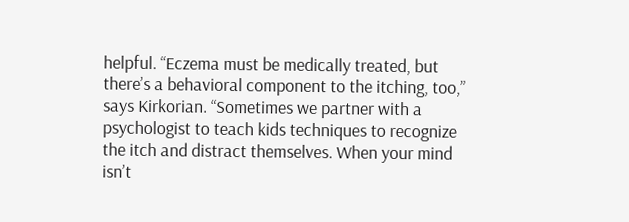helpful. “Eczema must be medically treated, but there’s a behavioral component to the itching, too,” says Kirkorian. “Sometimes we partner with a psychologist to teach kids techniques to recognize the itch and distract themselves. When your mind isn’t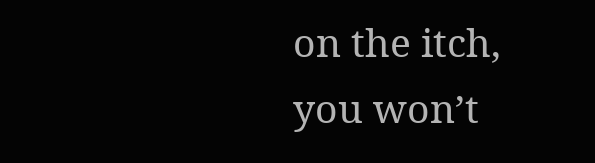on the itch, you won’t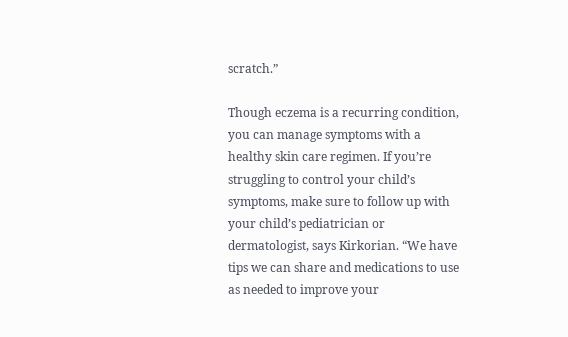scratch.”

Though eczema is a recurring condition, you can manage symptoms with a healthy skin care regimen. If you’re struggling to control your child’s symptoms, make sure to follow up with your child’s pediatrician or dermatologist, says Kirkorian. “We have tips we can share and medications to use as needed to improve your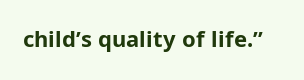child’s quality of life.”